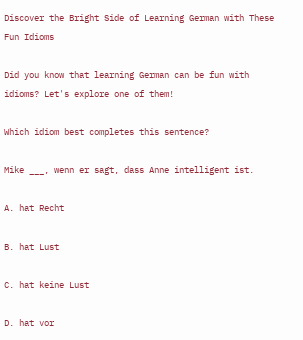Discover the Bright Side of Learning German with These Fun Idioms

Did you know that learning German can be fun with idioms? Let's explore one of them!

Which idiom best completes this sentence?

Mike ___, wenn er sagt, dass Anne intelligent ist.

A. hat Recht

B. hat Lust

C. hat keine Lust

D. hat vor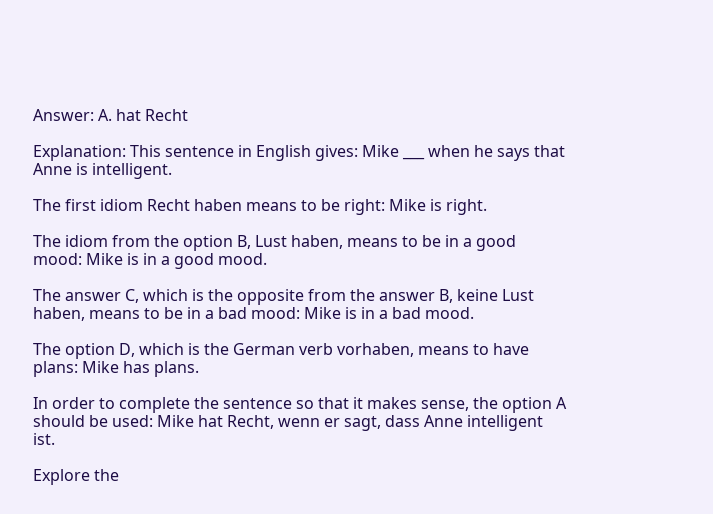Answer: A. hat Recht

Explanation: This sentence in English gives: Mike ___ when he says that Anne is intelligent.

The first idiom Recht haben means to be right: Mike is right.

The idiom from the option B, Lust haben, means to be in a good mood: Mike is in a good mood.

The answer C, which is the opposite from the answer B, keine Lust haben, means to be in a bad mood: Mike is in a bad mood.

The option D, which is the German verb vorhaben, means to have plans: Mike has plans.

In order to complete the sentence so that it makes sense, the option A should be used: Mike hat Recht, wenn er sagt, dass Anne intelligent ist.

Explore the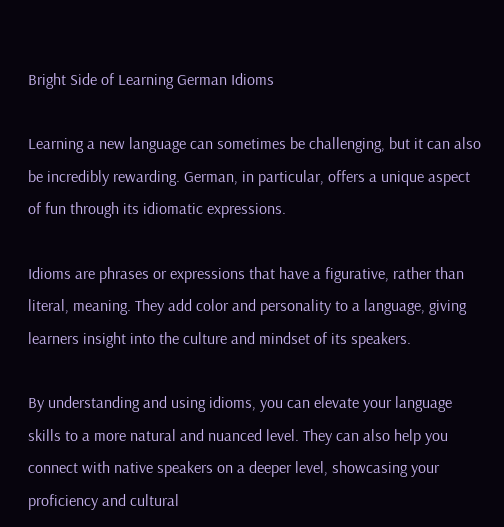Bright Side of Learning German Idioms

Learning a new language can sometimes be challenging, but it can also be incredibly rewarding. German, in particular, offers a unique aspect of fun through its idiomatic expressions.

Idioms are phrases or expressions that have a figurative, rather than literal, meaning. They add color and personality to a language, giving learners insight into the culture and mindset of its speakers.

By understanding and using idioms, you can elevate your language skills to a more natural and nuanced level. They can also help you connect with native speakers on a deeper level, showcasing your proficiency and cultural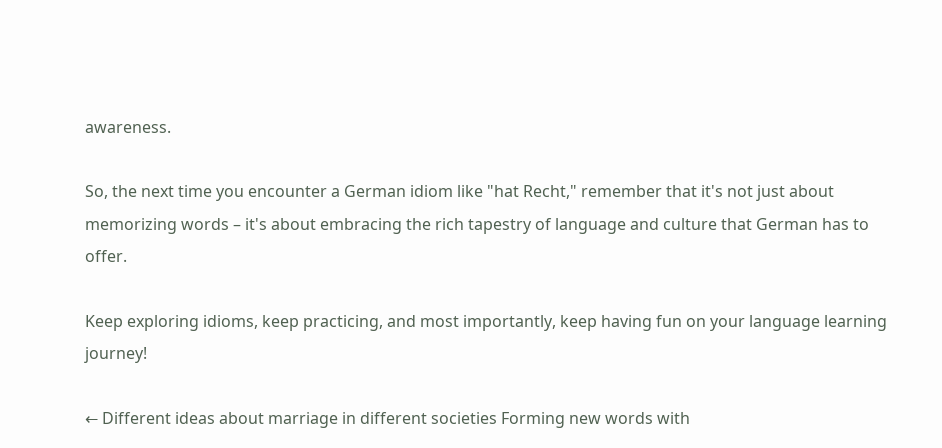awareness.

So, the next time you encounter a German idiom like "hat Recht," remember that it's not just about memorizing words – it's about embracing the rich tapestry of language and culture that German has to offer.

Keep exploring idioms, keep practicing, and most importantly, keep having fun on your language learning journey!

← Different ideas about marriage in different societies Forming new words with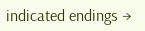indicated endings →